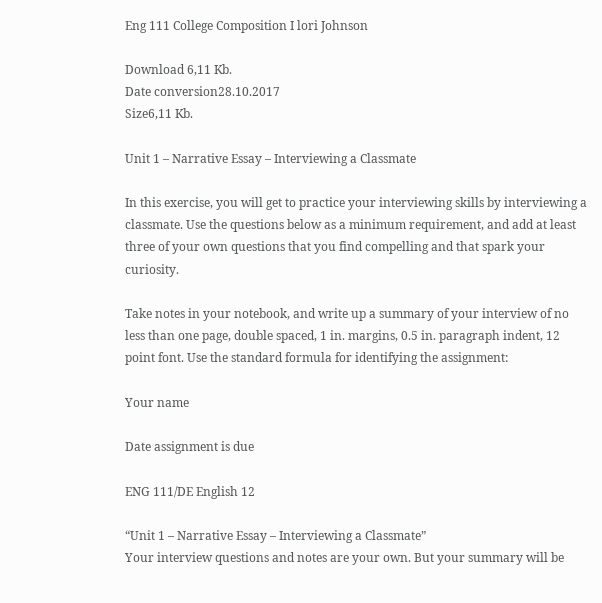Eng 111 College Composition I lori Johnson

Download 6,11 Kb.
Date conversion28.10.2017
Size6,11 Kb.

Unit 1 – Narrative Essay – Interviewing a Classmate

In this exercise, you will get to practice your interviewing skills by interviewing a classmate. Use the questions below as a minimum requirement, and add at least three of your own questions that you find compelling and that spark your curiosity.

Take notes in your notebook, and write up a summary of your interview of no less than one page, double spaced, 1 in. margins, 0.5 in. paragraph indent, 12 point font. Use the standard formula for identifying the assignment:

Your name

Date assignment is due

ENG 111/DE English 12

“Unit 1 – Narrative Essay – Interviewing a Classmate”
Your interview questions and notes are your own. But your summary will be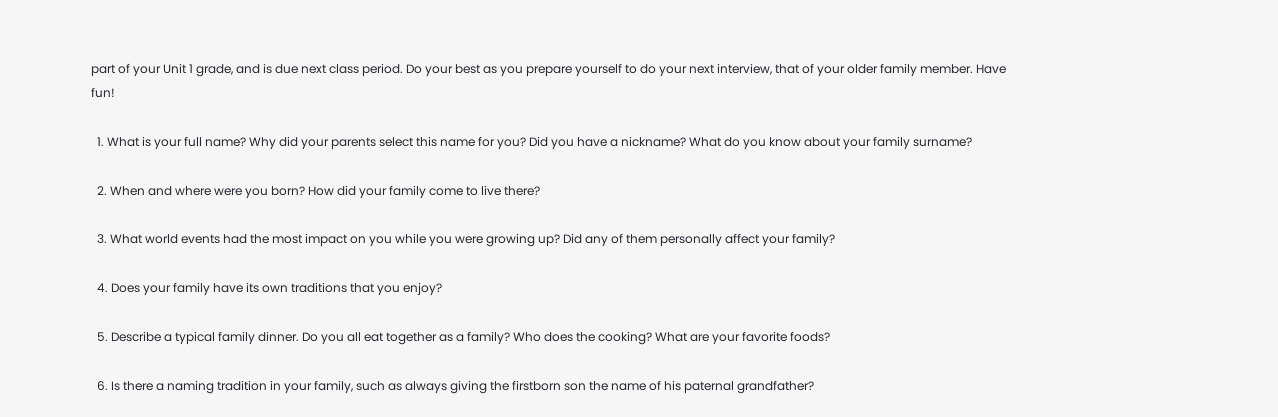part of your Unit 1 grade, and is due next class period. Do your best as you prepare yourself to do your next interview, that of your older family member. Have fun!

  1. What is your full name? Why did your parents select this name for you? Did you have a nickname? What do you know about your family surname?

  2. When and where were you born? How did your family come to live there?

  3. What world events had the most impact on you while you were growing up? Did any of them personally affect your family?

  4. Does your family have its own traditions that you enjoy?

  5. Describe a typical family dinner. Do you all eat together as a family? Who does the cooking? What are your favorite foods?

  6. Is there a naming tradition in your family, such as always giving the firstborn son the name of his paternal grandfather?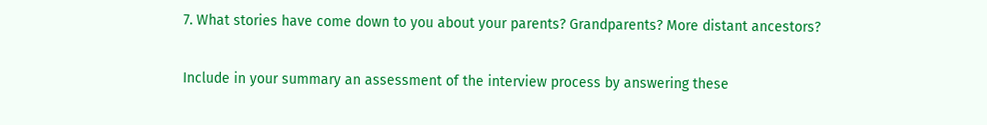7. What stories have come down to you about your parents? Grandparents? More distant ancestors?

Include in your summary an assessment of the interview process by answering these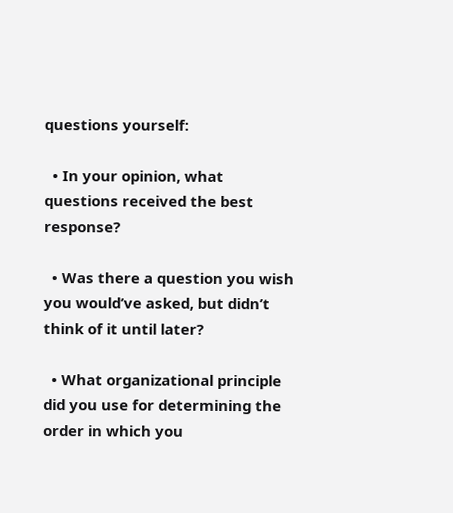questions yourself:

  • In your opinion, what questions received the best response?

  • Was there a question you wish you would’ve asked, but didn’t think of it until later?

  • What organizational principle did you use for determining the order in which you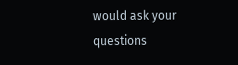would ask your questions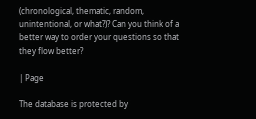(chronological, thematic, random, unintentional, or what?)? Can you think of a better way to order your questions so that they flow better?

| Page

The database is protected by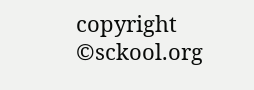copyright ©sckool.org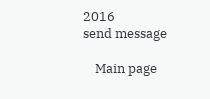2016
send message

    Main page